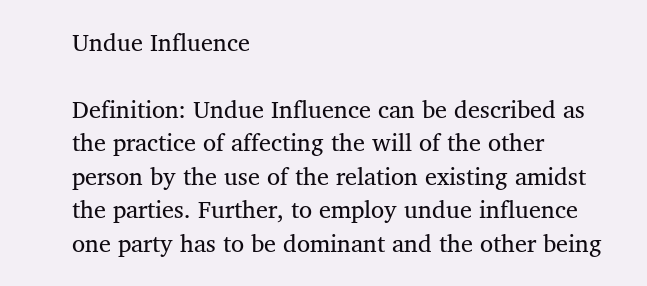Undue Influence

Definition: Undue Influence can be described as the practice of affecting the will of the other person by the use of the relation existing amidst the parties. Further, to employ undue influence one party has to be dominant and the other being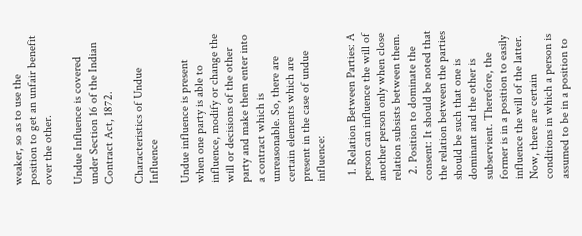weaker, so as to use the position to get an unfair benefit over the other.

Undue Influence is covered under Section 16 of the Indian Contract Act, 1872.

Characteristics of Undue Influence

Undue influence is present when one party is able to influence, modify or change the will or decisions of the other party and make them enter into a contract which is unreasonable. So, there are certain elements which are present in the case of undue influence:

  1. Relation Between Parties: A person can influence the will of another person only when close relation subsists between them.
  2. Position to dominate the consent: It should be noted that the relation between the parties should be such that one is dominant and the other is subservient. Therefore, the former is in a position to easily influence the will of the latter. Now, there are certain conditions in which a person is assumed to be in a position to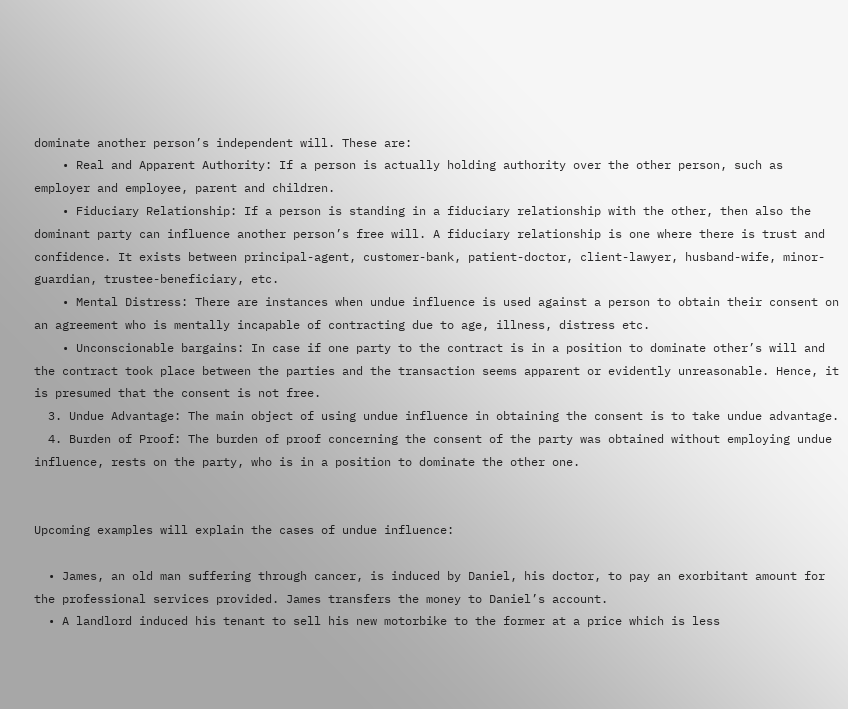dominate another person’s independent will. These are:
    • Real and Apparent Authority: If a person is actually holding authority over the other person, such as employer and employee, parent and children.
    • Fiduciary Relationship: If a person is standing in a fiduciary relationship with the other, then also the dominant party can influence another person’s free will. A fiduciary relationship is one where there is trust and confidence. It exists between principal-agent, customer-bank, patient-doctor, client-lawyer, husband-wife, minor-guardian, trustee-beneficiary, etc.
    • Mental Distress: There are instances when undue influence is used against a person to obtain their consent on an agreement who is mentally incapable of contracting due to age, illness, distress etc.
    • Unconscionable bargains: In case if one party to the contract is in a position to dominate other’s will and the contract took place between the parties and the transaction seems apparent or evidently unreasonable. Hence, it is presumed that the consent is not free.
  3. Undue Advantage: The main object of using undue influence in obtaining the consent is to take undue advantage.
  4. Burden of Proof: The burden of proof concerning the consent of the party was obtained without employing undue influence, rests on the party, who is in a position to dominate the other one.


Upcoming examples will explain the cases of undue influence:

  • James, an old man suffering through cancer, is induced by Daniel, his doctor, to pay an exorbitant amount for the professional services provided. James transfers the money to Daniel’s account.
  • A landlord induced his tenant to sell his new motorbike to the former at a price which is less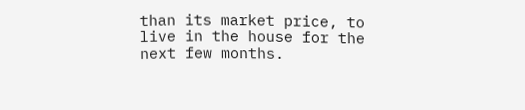than its market price, to live in the house for the next few months.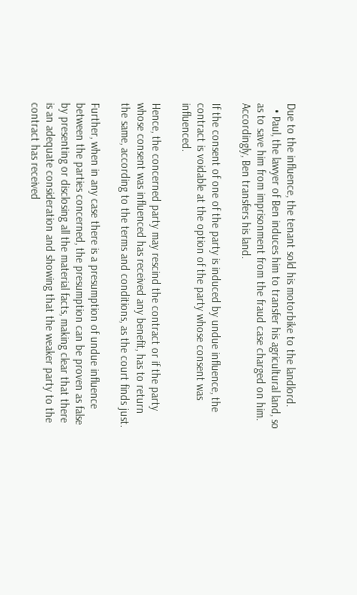Due to the influence, the tenant sold his motorbike to the landlord.
  • Paul, the lawyer of Ben induces him to transfer his agricultural land, so as to save him from imprisonment from the fraud case charged on him. Accordingly, Ben transfers his land.

If the consent of one of the party is induced by undue influence, the contract is voidable at the option of the party whose consent was influenced.

Hence, the concerned party may rescind the contract or if the party whose consent was influenced has received any benefit, has to return the same, according to the terms and conditions, as the court finds just.

Further, when in any case there is a presumption of undue influence between the parties concerned, the presumption can be proven as false by presenting or disclosing all the material facts, making clear that there is an adequate consideration and showing that the weaker party to the contract has received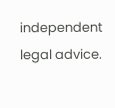independent legal advice.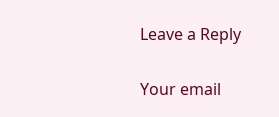Leave a Reply

Your email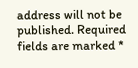address will not be published. Required fields are marked *